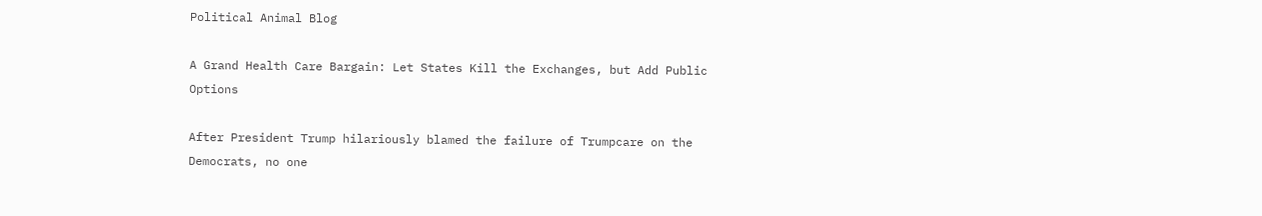Political Animal Blog

A Grand Health Care Bargain: Let States Kill the Exchanges, but Add Public Options

After President Trump hilariously blamed the failure of Trumpcare on the Democrats, no one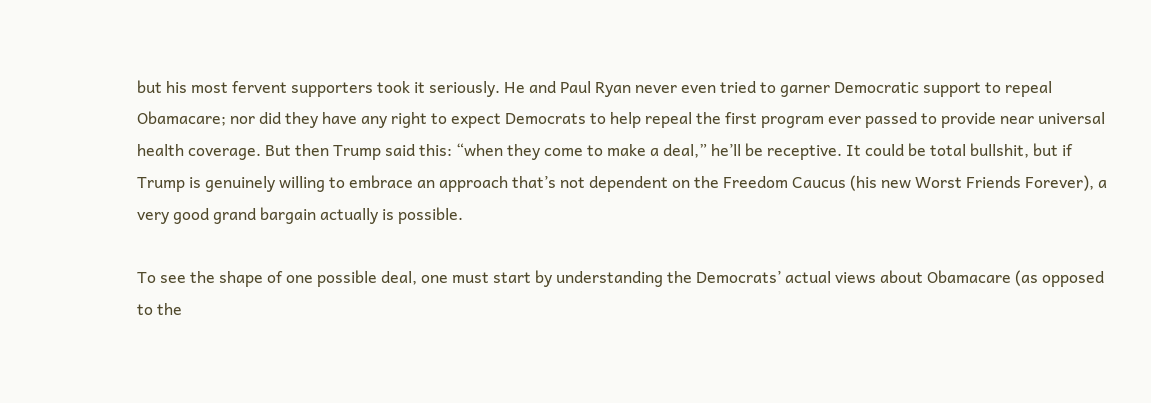but his most fervent supporters took it seriously. He and Paul Ryan never even tried to garner Democratic support to repeal Obamacare; nor did they have any right to expect Democrats to help repeal the first program ever passed to provide near universal health coverage. But then Trump said this: “when they come to make a deal,” he’ll be receptive. It could be total bullshit, but if Trump is genuinely willing to embrace an approach that’s not dependent on the Freedom Caucus (his new Worst Friends Forever), a very good grand bargain actually is possible.

To see the shape of one possible deal, one must start by understanding the Democrats’ actual views about Obamacare (as opposed to the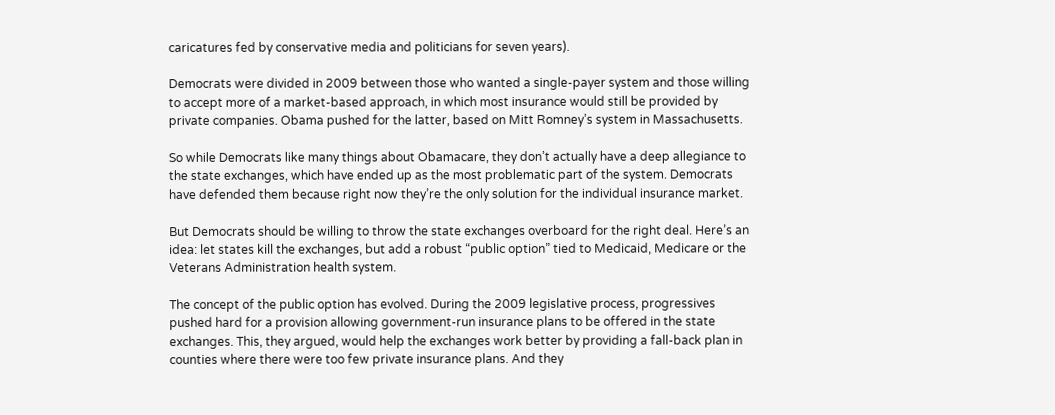caricatures fed by conservative media and politicians for seven years).

Democrats were divided in 2009 between those who wanted a single-payer system and those willing to accept more of a market-based approach, in which most insurance would still be provided by private companies. Obama pushed for the latter, based on Mitt Romney’s system in Massachusetts.

So while Democrats like many things about Obamacare, they don’t actually have a deep allegiance to the state exchanges, which have ended up as the most problematic part of the system. Democrats have defended them because right now they’re the only solution for the individual insurance market.

But Democrats should be willing to throw the state exchanges overboard for the right deal. Here’s an idea: let states kill the exchanges, but add a robust “public option” tied to Medicaid, Medicare or the Veterans Administration health system.

The concept of the public option has evolved. During the 2009 legislative process, progressives pushed hard for a provision allowing government-run insurance plans to be offered in the state exchanges. This, they argued, would help the exchanges work better by providing a fall-back plan in counties where there were too few private insurance plans. And they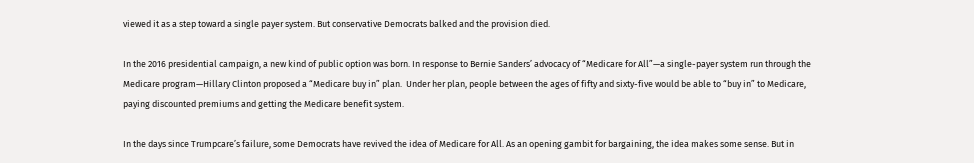viewed it as a step toward a single payer system. But conservative Democrats balked and the provision died.

In the 2016 presidential campaign, a new kind of public option was born. In response to Bernie Sanders’ advocacy of “Medicare for All”—a single-payer system run through the Medicare program—Hillary Clinton proposed a “Medicare buy in” plan.  Under her plan, people between the ages of fifty and sixty-five would be able to “buy in” to Medicare, paying discounted premiums and getting the Medicare benefit system.

In the days since Trumpcare’s failure, some Democrats have revived the idea of Medicare for All. As an opening gambit for bargaining, the idea makes some sense. But in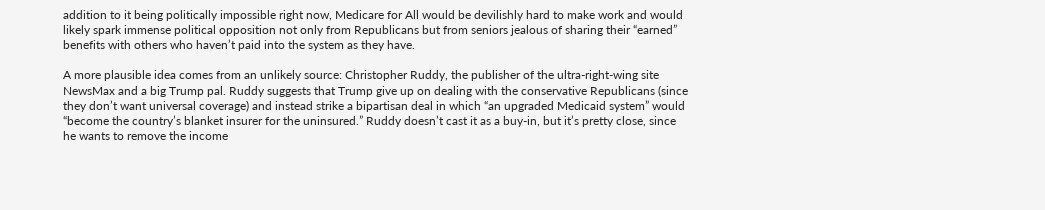addition to it being politically impossible right now, Medicare for All would be devilishly hard to make work and would likely spark immense political opposition not only from Republicans but from seniors jealous of sharing their “earned” benefits with others who haven’t paid into the system as they have.

A more plausible idea comes from an unlikely source: Christopher Ruddy, the publisher of the ultra-right-wing site NewsMax and a big Trump pal. Ruddy suggests that Trump give up on dealing with the conservative Republicans (since they don’t want universal coverage) and instead strike a bipartisan deal in which “an upgraded Medicaid system” would “become the country’s blanket insurer for the uninsured.” Ruddy doesn’t cast it as a buy-in, but it’s pretty close, since he wants to remove the income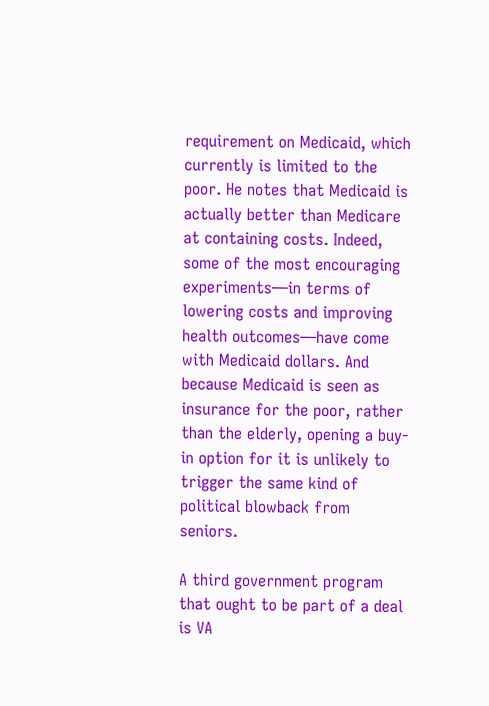requirement on Medicaid, which currently is limited to the poor. He notes that Medicaid is actually better than Medicare at containing costs. Indeed, some of the most encouraging experiments—in terms of lowering costs and improving health outcomes—have come with Medicaid dollars. And because Medicaid is seen as insurance for the poor, rather than the elderly, opening a buy-in option for it is unlikely to trigger the same kind of political blowback from seniors.

A third government program that ought to be part of a deal is VA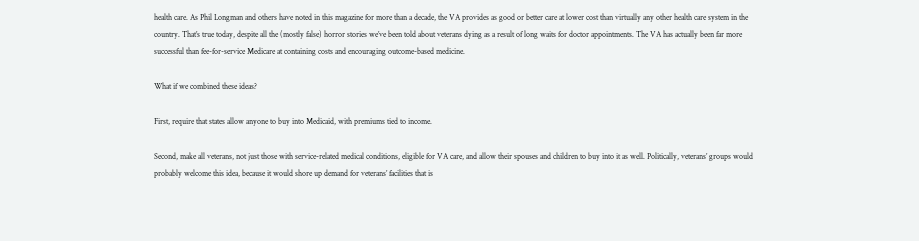health care. As Phil Longman and others have noted in this magazine for more than a decade, the VA provides as good or better care at lower cost than virtually any other health care system in the country. That’s true today, despite all the (mostly false) horror stories we’ve been told about veterans dying as a result of long waits for doctor appointments. The VA has actually been far more successful than fee-for-service Medicare at containing costs and encouraging outcome-based medicine.

What if we combined these ideas?

First, require that states allow anyone to buy into Medicaid, with premiums tied to income.

Second, make all veterans, not just those with service-related medical conditions, eligible for VA care, and allow their spouses and children to buy into it as well. Politically, veterans’ groups would probably welcome this idea, because it would shore up demand for veterans’ facilities that is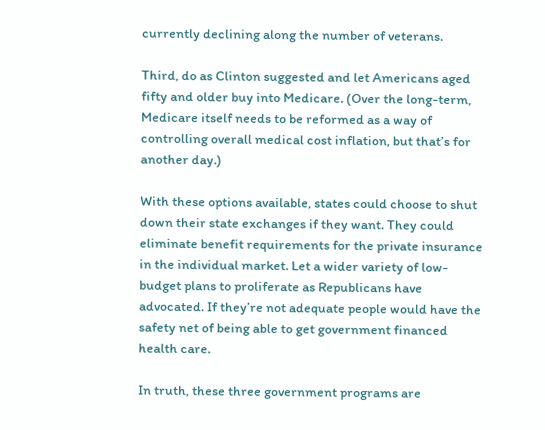currently declining along the number of veterans.

Third, do as Clinton suggested and let Americans aged fifty and older buy into Medicare. (Over the long-term, Medicare itself needs to be reformed as a way of controlling overall medical cost inflation, but that’s for another day.)

With these options available, states could choose to shut down their state exchanges if they want. They could eliminate benefit requirements for the private insurance in the individual market. Let a wider variety of low-budget plans to proliferate as Republicans have advocated. If they’re not adequate people would have the safety net of being able to get government financed health care.

In truth, these three government programs are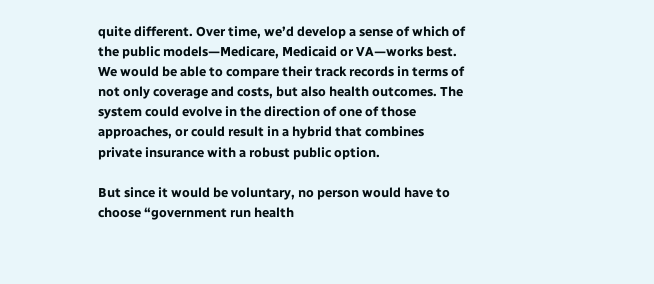quite different. Over time, we’d develop a sense of which of the public models—Medicare, Medicaid or VA—works best. We would be able to compare their track records in terms of not only coverage and costs, but also health outcomes. The system could evolve in the direction of one of those approaches, or could result in a hybrid that combines private insurance with a robust public option.

But since it would be voluntary, no person would have to choose “government run health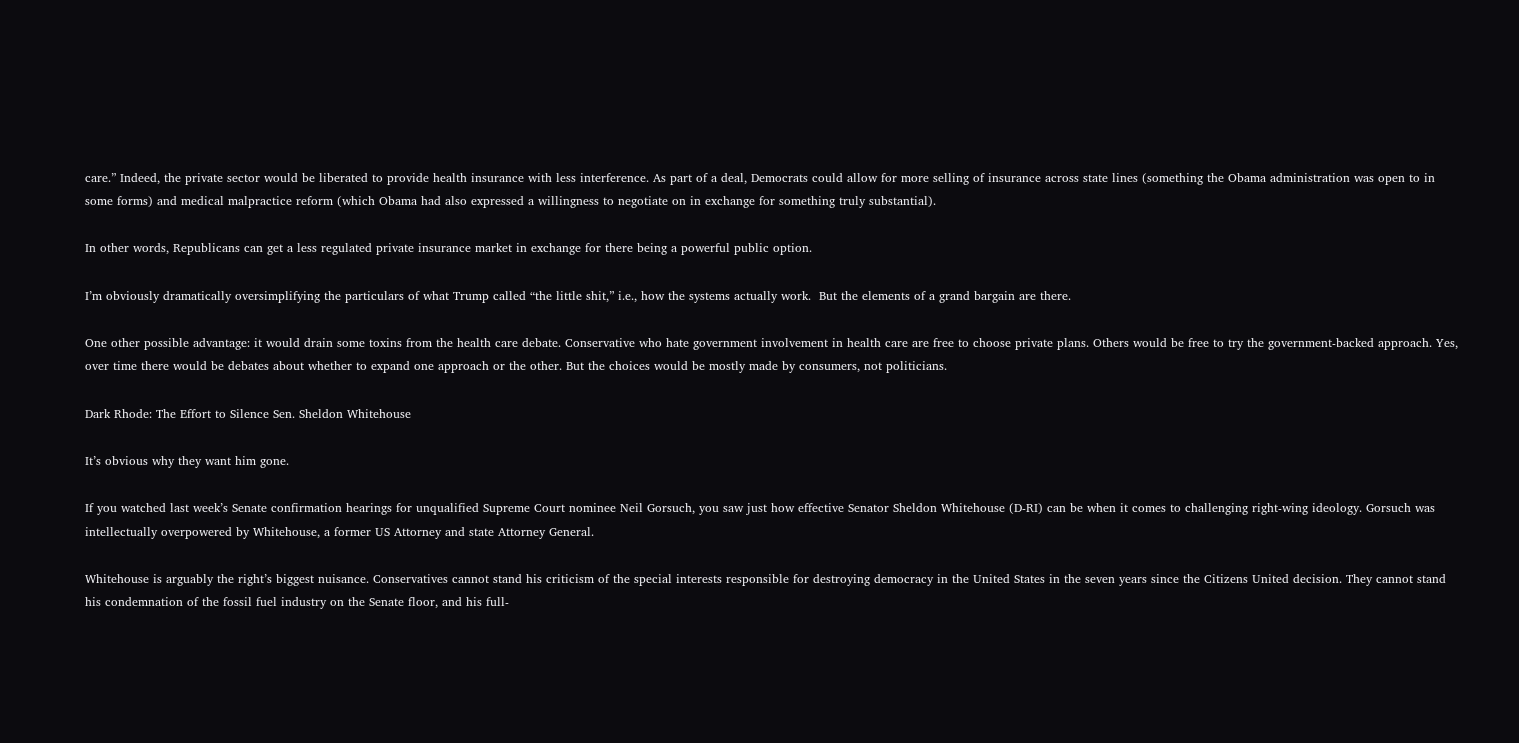care.” Indeed, the private sector would be liberated to provide health insurance with less interference. As part of a deal, Democrats could allow for more selling of insurance across state lines (something the Obama administration was open to in some forms) and medical malpractice reform (which Obama had also expressed a willingness to negotiate on in exchange for something truly substantial).

In other words, Republicans can get a less regulated private insurance market in exchange for there being a powerful public option.

I’m obviously dramatically oversimplifying the particulars of what Trump called “the little shit,” i.e., how the systems actually work.  But the elements of a grand bargain are there.

One other possible advantage: it would drain some toxins from the health care debate. Conservative who hate government involvement in health care are free to choose private plans. Others would be free to try the government-backed approach. Yes, over time there would be debates about whether to expand one approach or the other. But the choices would be mostly made by consumers, not politicians.

Dark Rhode: The Effort to Silence Sen. Sheldon Whitehouse

It’s obvious why they want him gone.

If you watched last week’s Senate confirmation hearings for unqualified Supreme Court nominee Neil Gorsuch, you saw just how effective Senator Sheldon Whitehouse (D-RI) can be when it comes to challenging right-wing ideology. Gorsuch was intellectually overpowered by Whitehouse, a former US Attorney and state Attorney General.

Whitehouse is arguably the right’s biggest nuisance. Conservatives cannot stand his criticism of the special interests responsible for destroying democracy in the United States in the seven years since the Citizens United decision. They cannot stand his condemnation of the fossil fuel industry on the Senate floor, and his full-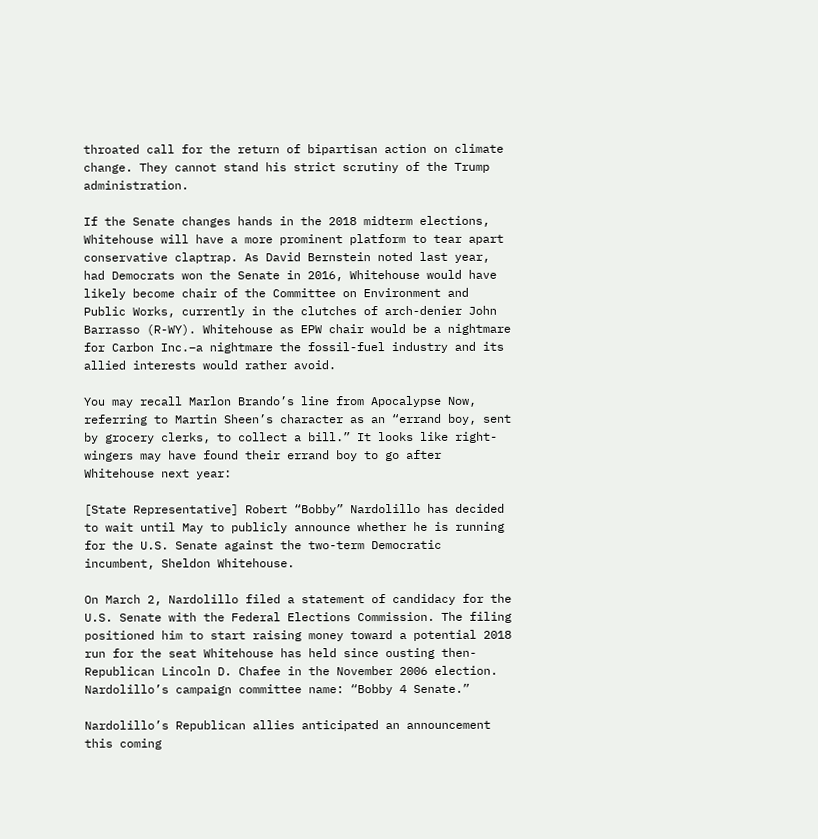throated call for the return of bipartisan action on climate change. They cannot stand his strict scrutiny of the Trump administration.

If the Senate changes hands in the 2018 midterm elections, Whitehouse will have a more prominent platform to tear apart conservative claptrap. As David Bernstein noted last year, had Democrats won the Senate in 2016, Whitehouse would have likely become chair of the Committee on Environment and Public Works, currently in the clutches of arch-denier John Barrasso (R-WY). Whitehouse as EPW chair would be a nightmare for Carbon Inc.–a nightmare the fossil-fuel industry and its allied interests would rather avoid.

You may recall Marlon Brando’s line from Apocalypse Now, referring to Martin Sheen’s character as an “errand boy, sent by grocery clerks, to collect a bill.” It looks like right-wingers may have found their errand boy to go after Whitehouse next year:

[State Representative] Robert “Bobby” Nardolillo has decided to wait until May to publicly announce whether he is running for the U.S. Senate against the two-term Democratic incumbent, Sheldon Whitehouse.

On March 2, Nardolillo filed a statement of candidacy for the U.S. Senate with the Federal Elections Commission. The filing positioned him to start raising money toward a potential 2018 run for the seat Whitehouse has held since ousting then-Republican Lincoln D. Chafee in the November 2006 election. Nardolillo’s campaign committee name: “Bobby 4 Senate.”

Nardolillo’s Republican allies anticipated an announcement this coming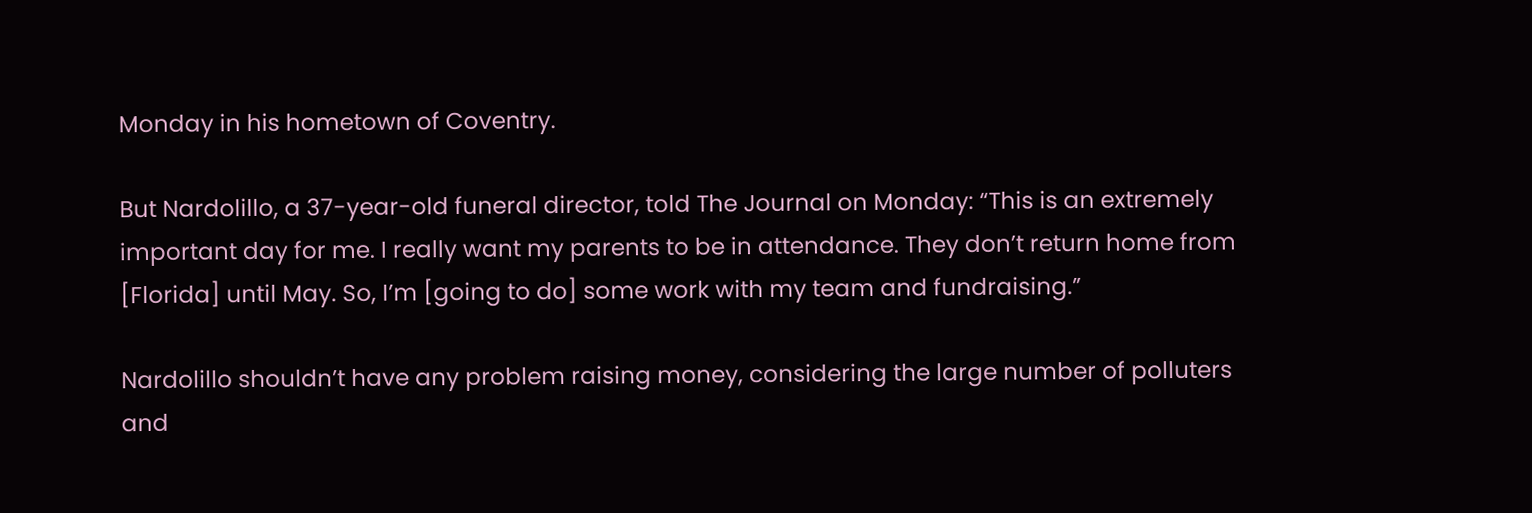Monday in his hometown of Coventry.

But Nardolillo, a 37-year-old funeral director, told The Journal on Monday: “This is an extremely important day for me. I really want my parents to be in attendance. They don’t return home from [Florida] until May. So, I’m [going to do] some work with my team and fundraising.”

Nardolillo shouldn’t have any problem raising money, considering the large number of polluters and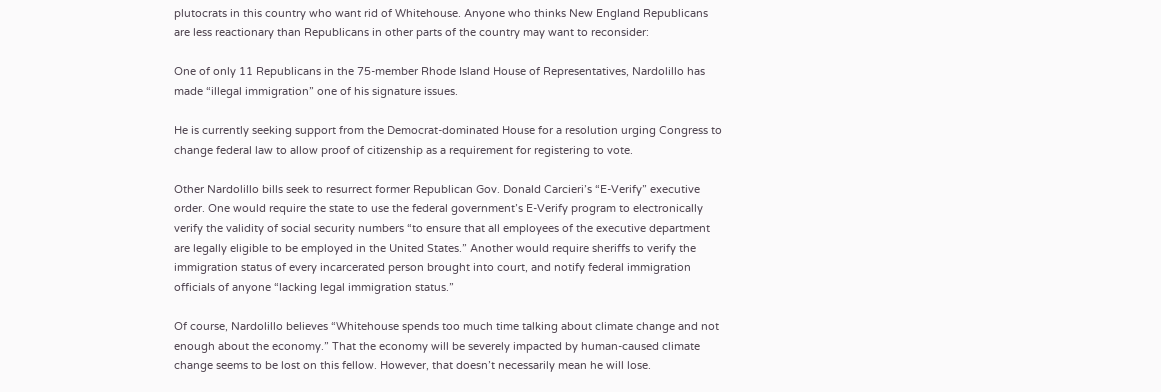plutocrats in this country who want rid of Whitehouse. Anyone who thinks New England Republicans are less reactionary than Republicans in other parts of the country may want to reconsider:

One of only 11 Republicans in the 75-member Rhode Island House of Representatives, Nardolillo has made “illegal immigration” one of his signature issues.

He is currently seeking support from the Democrat-dominated House for a resolution urging Congress to change federal law to allow proof of citizenship as a requirement for registering to vote.

Other Nardolillo bills seek to resurrect former Republican Gov. Donald Carcieri’s “E-Verify” executive order. One would require the state to use the federal government’s E-Verify program to electronically verify the validity of social security numbers “to ensure that all employees of the executive department are legally eligible to be employed in the United States.” Another would require sheriffs to verify the immigration status of every incarcerated person brought into court, and notify federal immigration officials of anyone “lacking legal immigration status.”

Of course, Nardolillo believes “Whitehouse spends too much time talking about climate change and not enough about the economy.” That the economy will be severely impacted by human-caused climate change seems to be lost on this fellow. However, that doesn’t necessarily mean he will lose.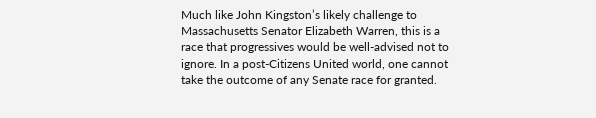Much like John Kingston’s likely challenge to Massachusetts Senator Elizabeth Warren, this is a race that progressives would be well-advised not to ignore. In a post-Citizens United world, one cannot take the outcome of any Senate race for granted.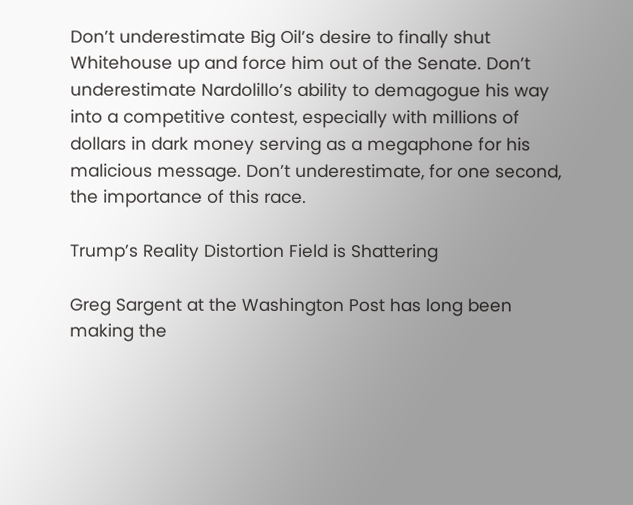Don’t underestimate Big Oil’s desire to finally shut Whitehouse up and force him out of the Senate. Don’t underestimate Nardolillo’s ability to demagogue his way into a competitive contest, especially with millions of dollars in dark money serving as a megaphone for his malicious message. Don’t underestimate, for one second, the importance of this race.

Trump’s Reality Distortion Field is Shattering

Greg Sargent at the Washington Post has long been making the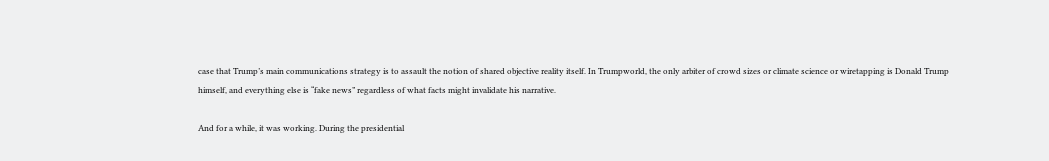case that Trump’s main communications strategy is to assault the notion of shared objective reality itself. In Trumpworld, the only arbiter of crowd sizes or climate science or wiretapping is Donald Trump himself, and everything else is “fake news” regardless of what facts might invalidate his narrative.

And for a while, it was working. During the presidential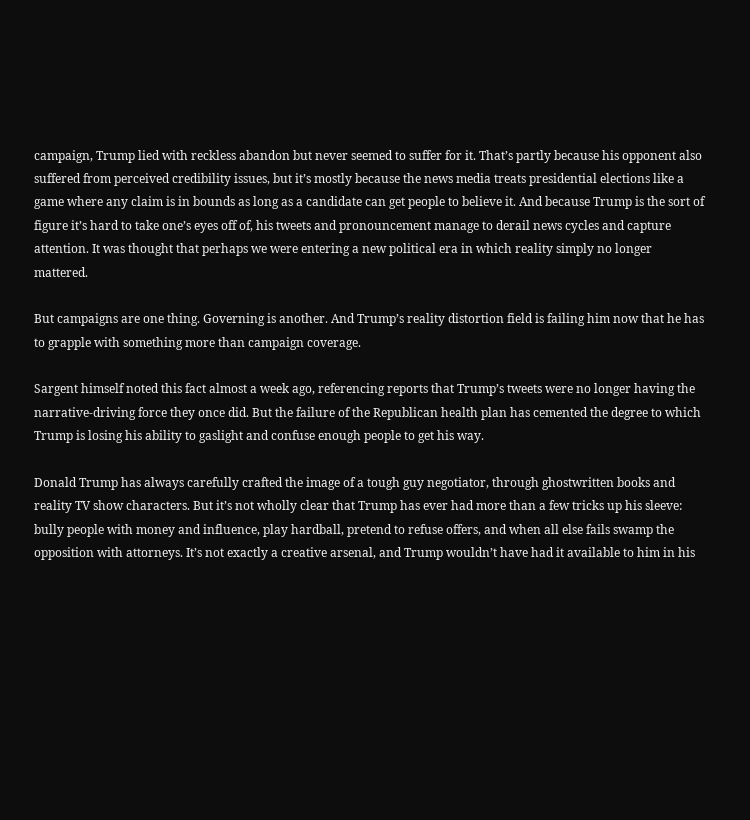campaign, Trump lied with reckless abandon but never seemed to suffer for it. That’s partly because his opponent also suffered from perceived credibility issues, but it’s mostly because the news media treats presidential elections like a game where any claim is in bounds as long as a candidate can get people to believe it. And because Trump is the sort of figure it’s hard to take one’s eyes off of, his tweets and pronouncement manage to derail news cycles and capture attention. It was thought that perhaps we were entering a new political era in which reality simply no longer mattered.

But campaigns are one thing. Governing is another. And Trump’s reality distortion field is failing him now that he has to grapple with something more than campaign coverage.

Sargent himself noted this fact almost a week ago, referencing reports that Trump’s tweets were no longer having the narrative-driving force they once did. But the failure of the Republican health plan has cemented the degree to which Trump is losing his ability to gaslight and confuse enough people to get his way.

Donald Trump has always carefully crafted the image of a tough guy negotiator, through ghostwritten books and reality TV show characters. But it’s not wholly clear that Trump has ever had more than a few tricks up his sleeve: bully people with money and influence, play hardball, pretend to refuse offers, and when all else fails swamp the opposition with attorneys. It’s not exactly a creative arsenal, and Trump wouldn’t have had it available to him in his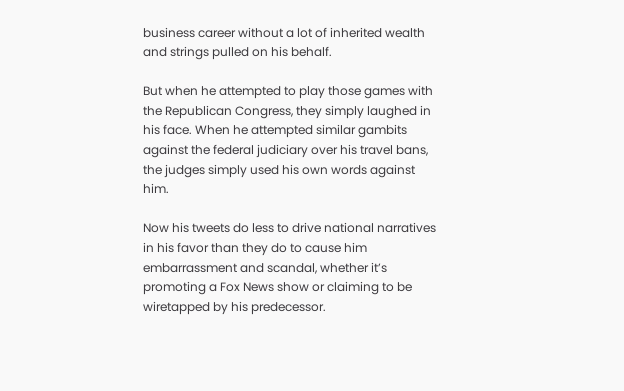business career without a lot of inherited wealth and strings pulled on his behalf.

But when he attempted to play those games with the Republican Congress, they simply laughed in his face. When he attempted similar gambits against the federal judiciary over his travel bans, the judges simply used his own words against him.

Now his tweets do less to drive national narratives in his favor than they do to cause him embarrassment and scandal, whether it’s promoting a Fox News show or claiming to be wiretapped by his predecessor.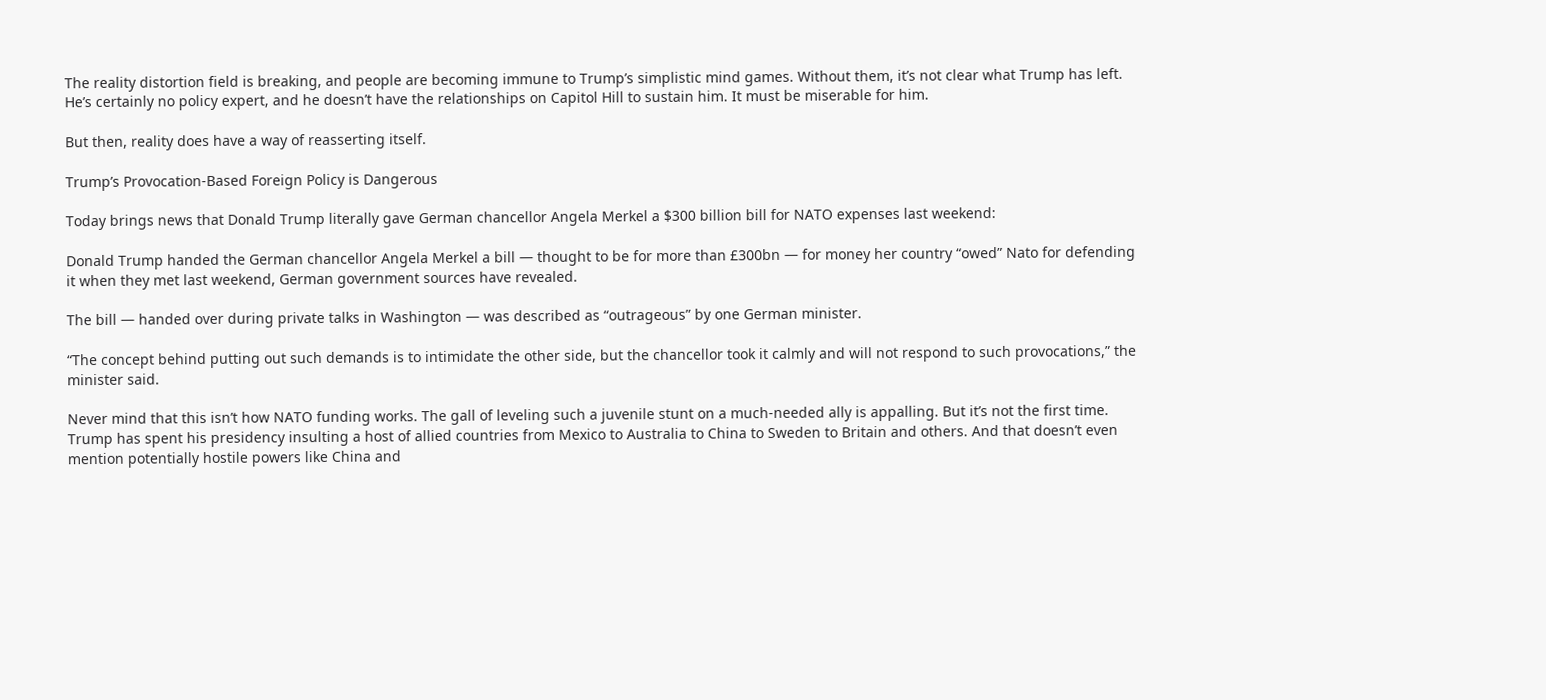The reality distortion field is breaking, and people are becoming immune to Trump’s simplistic mind games. Without them, it’s not clear what Trump has left. He’s certainly no policy expert, and he doesn’t have the relationships on Capitol Hill to sustain him. It must be miserable for him.

But then, reality does have a way of reasserting itself.

Trump’s Provocation-Based Foreign Policy is Dangerous

Today brings news that Donald Trump literally gave German chancellor Angela Merkel a $300 billion bill for NATO expenses last weekend:

Donald Trump handed the German chancellor Angela Merkel a bill — thought to be for more than £300bn — for money her country “owed” Nato for defending it when they met last weekend, German government sources have revealed.

The bill — handed over during private talks in Washington — was described as “outrageous” by one German minister.

“The concept behind putting out such demands is to intimidate the other side, but the chancellor took it calmly and will not respond to such provocations,” the minister said.

Never mind that this isn’t how NATO funding works. The gall of leveling such a juvenile stunt on a much-needed ally is appalling. But it’s not the first time. Trump has spent his presidency insulting a host of allied countries from Mexico to Australia to China to Sweden to Britain and others. And that doesn’t even mention potentially hostile powers like China and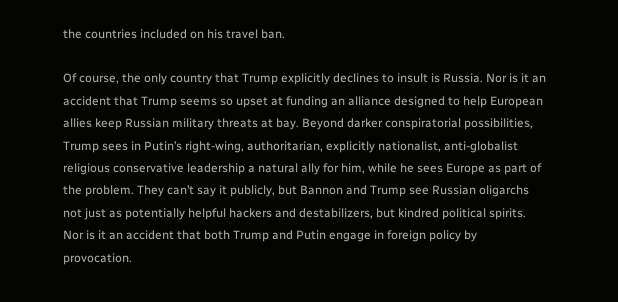the countries included on his travel ban.

Of course, the only country that Trump explicitly declines to insult is Russia. Nor is it an accident that Trump seems so upset at funding an alliance designed to help European allies keep Russian military threats at bay. Beyond darker conspiratorial possibilities, Trump sees in Putin’s right-wing, authoritarian, explicitly nationalist, anti-globalist religious conservative leadership a natural ally for him, while he sees Europe as part of the problem. They can’t say it publicly, but Bannon and Trump see Russian oligarchs not just as potentially helpful hackers and destabilizers, but kindred political spirits. Nor is it an accident that both Trump and Putin engage in foreign policy by provocation.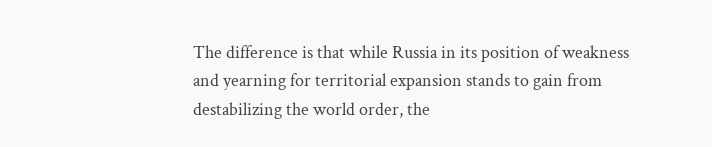The difference is that while Russia in its position of weakness and yearning for territorial expansion stands to gain from destabilizing the world order, the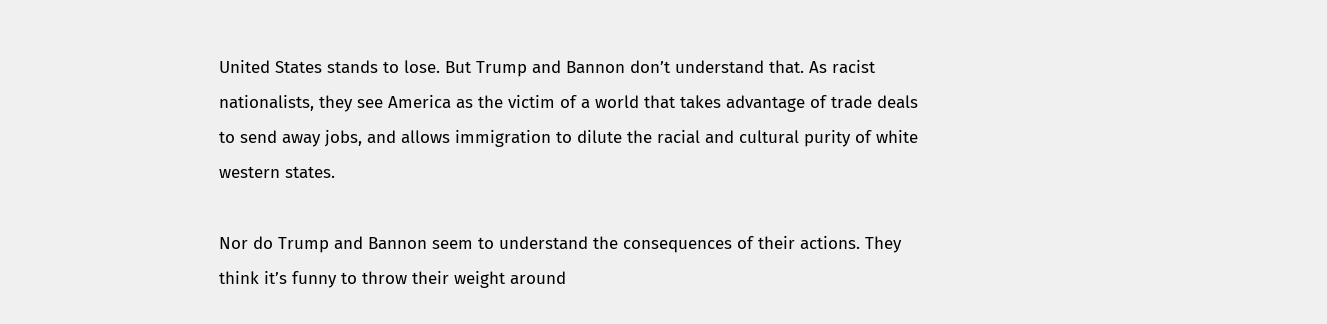United States stands to lose. But Trump and Bannon don’t understand that. As racist nationalists, they see America as the victim of a world that takes advantage of trade deals to send away jobs, and allows immigration to dilute the racial and cultural purity of white western states.

Nor do Trump and Bannon seem to understand the consequences of their actions. They think it’s funny to throw their weight around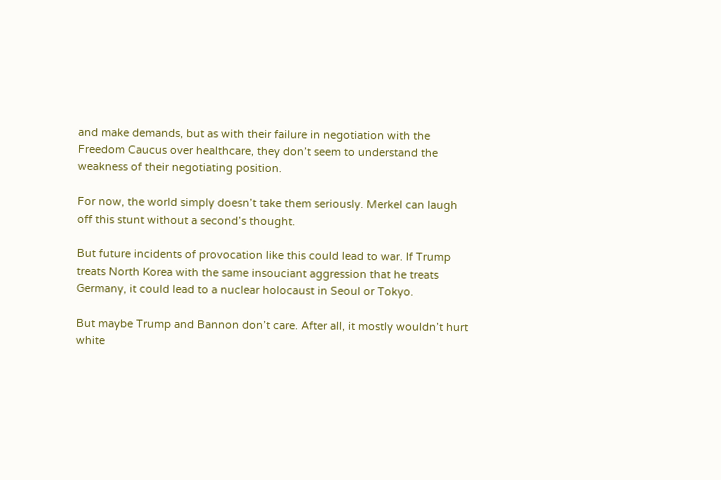and make demands, but as with their failure in negotiation with the Freedom Caucus over healthcare, they don’t seem to understand the weakness of their negotiating position.

For now, the world simply doesn’t take them seriously. Merkel can laugh off this stunt without a second’s thought.

But future incidents of provocation like this could lead to war. If Trump treats North Korea with the same insouciant aggression that he treats Germany, it could lead to a nuclear holocaust in Seoul or Tokyo.

But maybe Trump and Bannon don’t care. After all, it mostly wouldn’t hurt white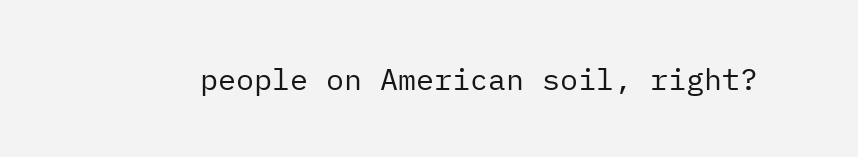people on American soil, right?